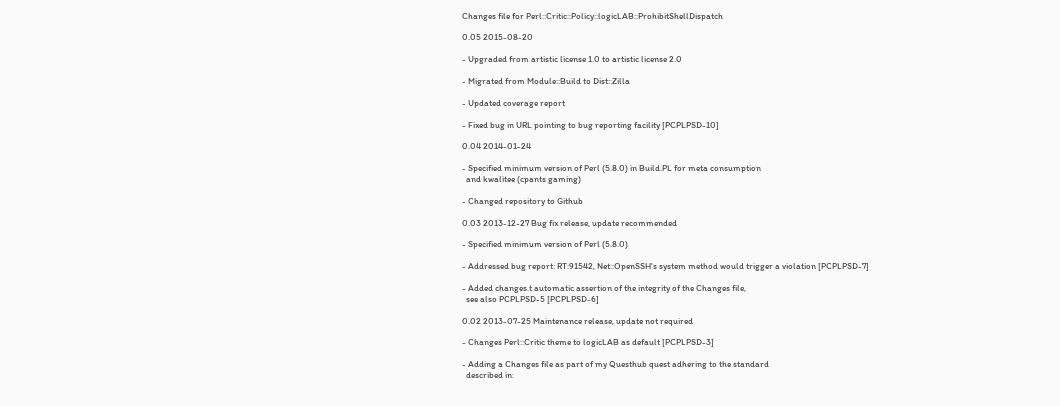Changes file for Perl::Critic::Policy::logicLAB::ProhibitShellDispatch

0.05 2015-08-20

- Upgraded from artistic license 1.0 to artistic license 2.0

- Migrated from Module::Build to Dist::Zilla

- Updated coverage report

- Fixed bug in URL pointing to bug reporting facility [PCPLPSD-10]

0.04 2014-01-24

- Specified minimum version of Perl (5.8.0) in Build.PL for meta consumption
  and kwalitee (cpants gaming)

- Changed repository to Github

0.03 2013-12-27 Bug fix release, update recommended

- Specified minimum version of Perl (5.8.0)

- Addressed bug report: RT:91542, Net::OpenSSH's system method would trigger a violation [PCPLPSD-7]

- Added changes.t automatic assertion of the integrity of the Changes file,
  see also PCPLPSD-5 [PCPLPSD-6]

0.02 2013-07-25 Maintenance release, update not required

- Changes Perl::Critic theme to logicLAB as default [PCPLPSD-3]

- Adding a Changes file as part of my Questhub quest adhering to the standard
  described in: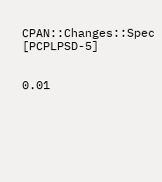CPAN::Changes::Spec [PCPLPSD-5]


0.01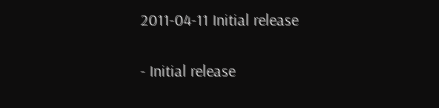2011-04-11 Initial release

- Initial release